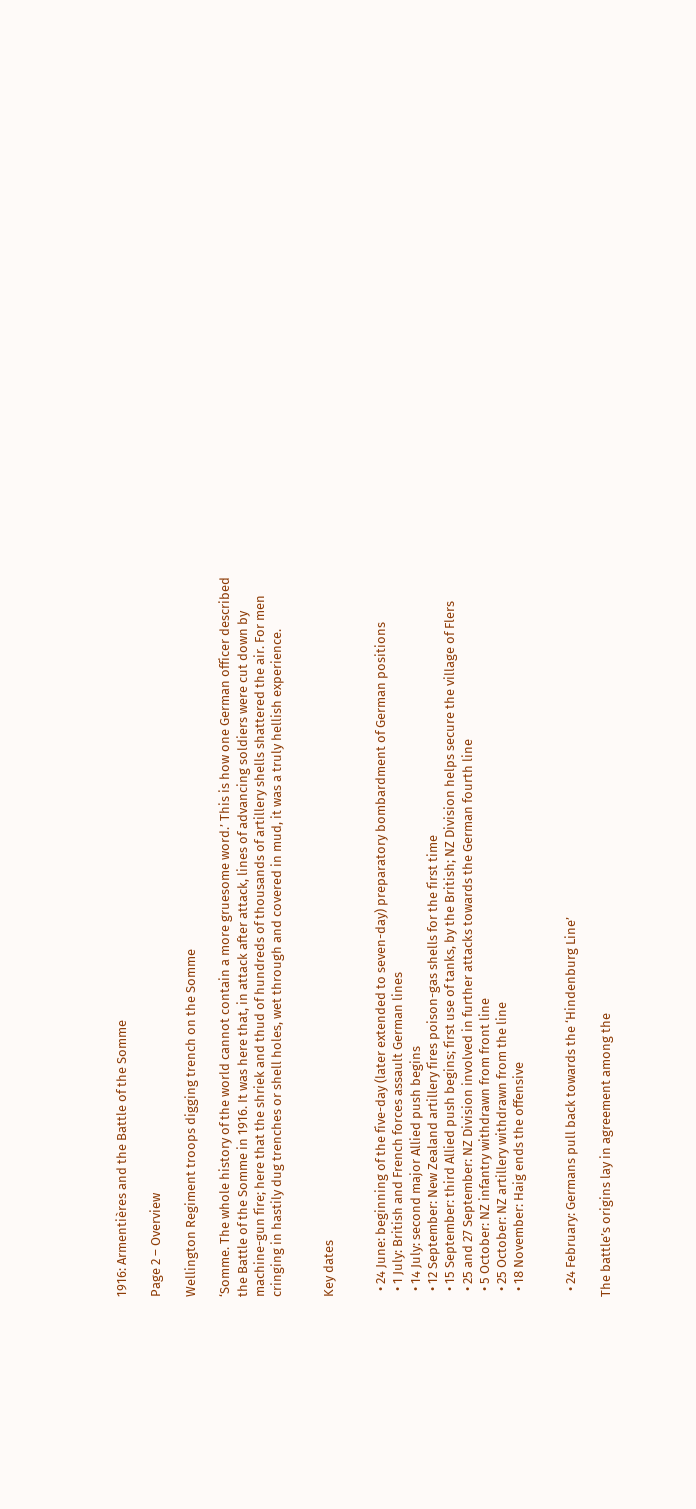1916: Armentières and the Battle of the Somme

Page 2 – Overview

Wellington Regiment troops digging trench on the Somme

‘Somme. The whole history of the world cannot contain a more gruesome word.’ This is how one German officer described the Battle of the Somme in 1916. It was here that, in attack after attack, lines of advancing soldiers were cut down by machine-gun fire; here that the shriek and thud of hundreds of thousands of artillery shells shattered the air. For men cringing in hastily dug trenches or shell holes, wet through and covered in mud, it was a truly hellish experience.


Key dates


  • 24 June: beginning of the five-day (later extended to seven-day) preparatory bombardment of German positions
  • 1 July: British and French forces assault German lines
  • 14 July: second major Allied push begins
  • 12 September: New Zealand artillery fires poison-gas shells for the first time
  • 15 September: third Allied push begins; first use of tanks, by the British; NZ Division helps secure the village of Flers
  • 25 and 27 September: NZ Division involved in further attacks towards the German fourth line
  • 5 October: NZ infantry withdrawn from front line
  • 25 October: NZ artillery withdrawn from the line
  • 18 November: Haig ends the offensive


  • 24 February: Germans pull back towards the ‘Hindenburg Line’

The battle’s origins lay in agreement among the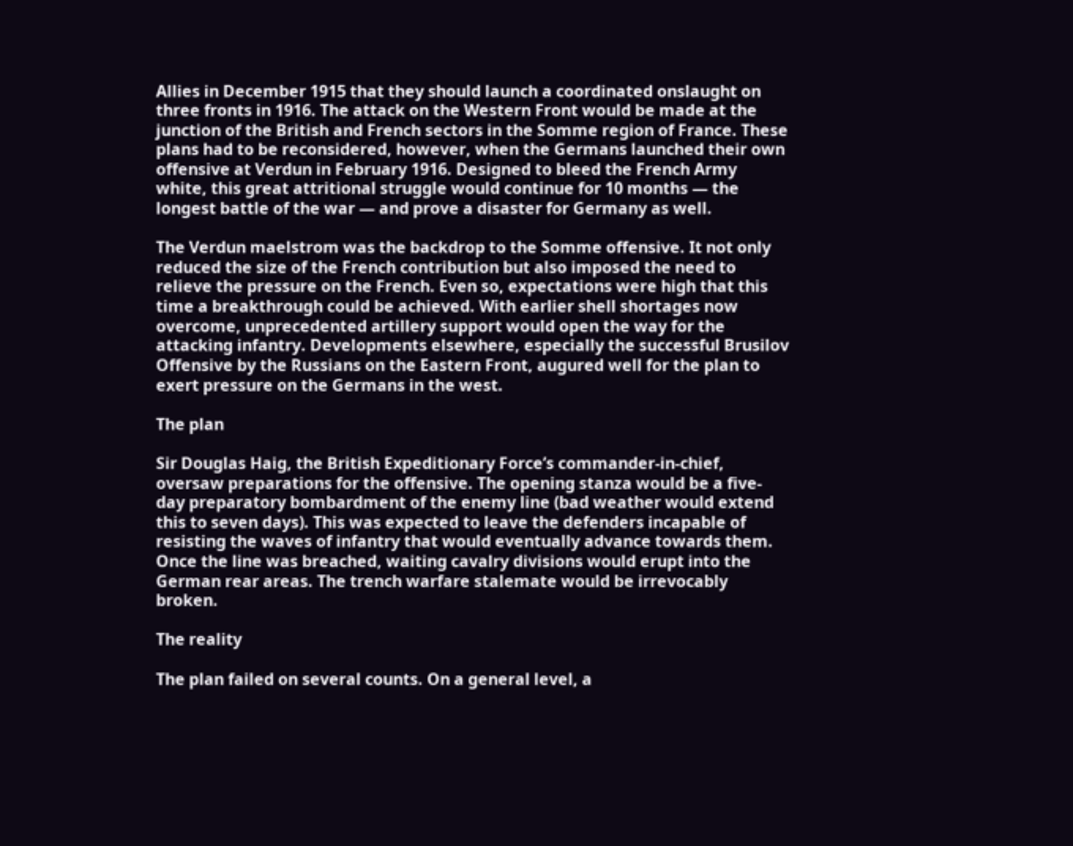Allies in December 1915 that they should launch a coordinated onslaught on three fronts in 1916. The attack on the Western Front would be made at the junction of the British and French sectors in the Somme region of France. These plans had to be reconsidered, however, when the Germans launched their own offensive at Verdun in February 1916. Designed to bleed the French Army white, this great attritional struggle would continue for 10 months — the longest battle of the war — and prove a disaster for Germany as well.

The Verdun maelstrom was the backdrop to the Somme offensive. It not only reduced the size of the French contribution but also imposed the need to relieve the pressure on the French. Even so, expectations were high that this time a breakthrough could be achieved. With earlier shell shortages now overcome, unprecedented artillery support would open the way for the attacking infantry. Developments elsewhere, especially the successful Brusilov Offensive by the Russians on the Eastern Front, augured well for the plan to exert pressure on the Germans in the west.

The plan

Sir Douglas Haig, the British Expeditionary Force’s commander-in-chief, oversaw preparations for the offensive. The opening stanza would be a five-day preparatory bombardment of the enemy line (bad weather would extend this to seven days). This was expected to leave the defenders incapable of resisting the waves of infantry that would eventually advance towards them. Once the line was breached, waiting cavalry divisions would erupt into the German rear areas. The trench warfare stalemate would be irrevocably broken.

The reality

The plan failed on several counts. On a general level, a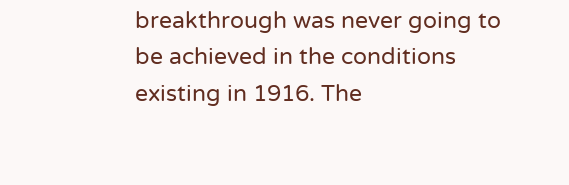breakthrough was never going to be achieved in the conditions existing in 1916. The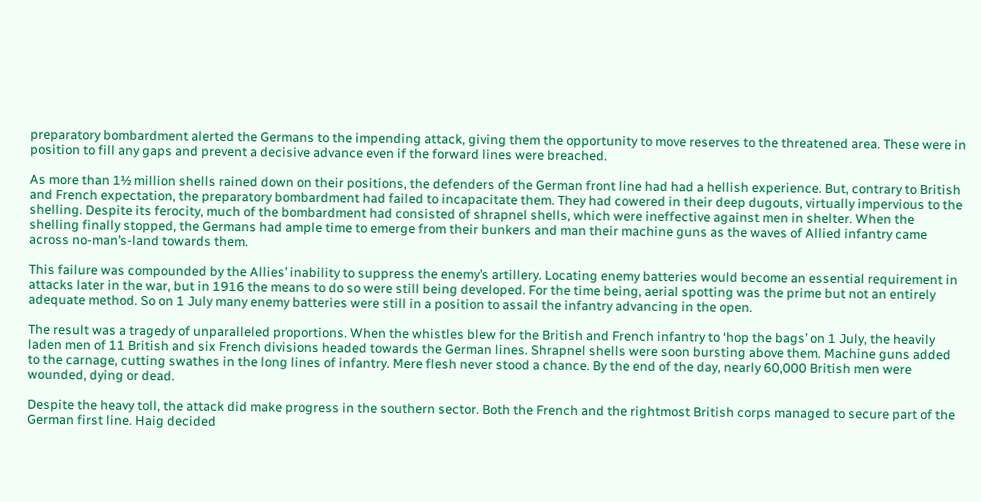preparatory bombardment alerted the Germans to the impending attack, giving them the opportunity to move reserves to the threatened area. These were in position to fill any gaps and prevent a decisive advance even if the forward lines were breached.

As more than 1½ million shells rained down on their positions, the defenders of the German front line had had a hellish experience. But, contrary to British and French expectation, the preparatory bombardment had failed to incapacitate them. They had cowered in their deep dugouts, virtually impervious to the shelling. Despite its ferocity, much of the bombardment had consisted of shrapnel shells, which were ineffective against men in shelter. When the shelling finally stopped, the Germans had ample time to emerge from their bunkers and man their machine guns as the waves of Allied infantry came across no-man’s-land towards them.

This failure was compounded by the Allies’ inability to suppress the enemy’s artillery. Locating enemy batteries would become an essential requirement in attacks later in the war, but in 1916 the means to do so were still being developed. For the time being, aerial spotting was the prime but not an entirely adequate method. So on 1 July many enemy batteries were still in a position to assail the infantry advancing in the open.

The result was a tragedy of unparalleled proportions. When the whistles blew for the British and French infantry to ‘hop the bags’ on 1 July, the heavily laden men of 11 British and six French divisions headed towards the German lines. Shrapnel shells were soon bursting above them. Machine guns added to the carnage, cutting swathes in the long lines of infantry. Mere flesh never stood a chance. By the end of the day, nearly 60,000 British men were wounded, dying or dead.

Despite the heavy toll, the attack did make progress in the southern sector. Both the French and the rightmost British corps managed to secure part of the German first line. Haig decided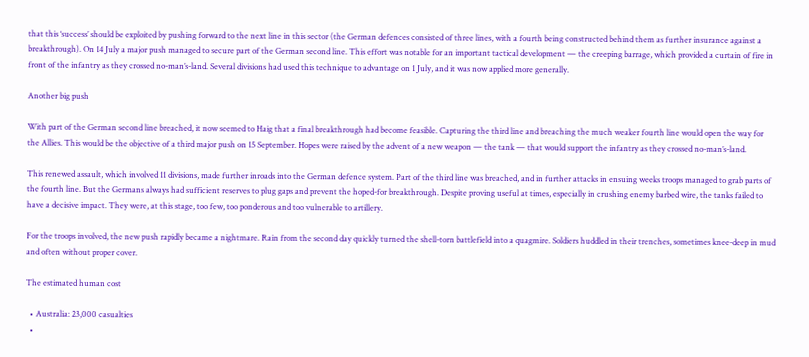that this ‘success’ should be exploited by pushing forward to the next line in this sector (the German defences consisted of three lines, with a fourth being constructed behind them as further insurance against a breakthrough). On 14 July a major push managed to secure part of the German second line. This effort was notable for an important tactical development — the creeping barrage, which provided a curtain of fire in front of the infantry as they crossed no-man’s-land. Several divisions had used this technique to advantage on 1 July, and it was now applied more generally.

Another big push

With part of the German second line breached, it now seemed to Haig that a final breakthrough had become feasible. Capturing the third line and breaching the much weaker fourth line would open the way for the Allies. This would be the objective of a third major push on 15 September. Hopes were raised by the advent of a new weapon — the tank — that would support the infantry as they crossed no-man’s-land.

This renewed assault, which involved 11 divisions, made further inroads into the German defence system. Part of the third line was breached, and in further attacks in ensuing weeks troops managed to grab parts of the fourth line. But the Germans always had sufficient reserves to plug gaps and prevent the hoped-for breakthrough. Despite proving useful at times, especially in crushing enemy barbed wire, the tanks failed to have a decisive impact. They were, at this stage, too few, too ponderous and too vulnerable to artillery.

For the troops involved, the new push rapidly became a nightmare. Rain from the second day quickly turned the shell-torn battlefield into a quagmire. Soldiers huddled in their trenches, sometimes knee-deep in mud and often without proper cover.

The estimated human cost

  • Australia: 23,000 casualties
  •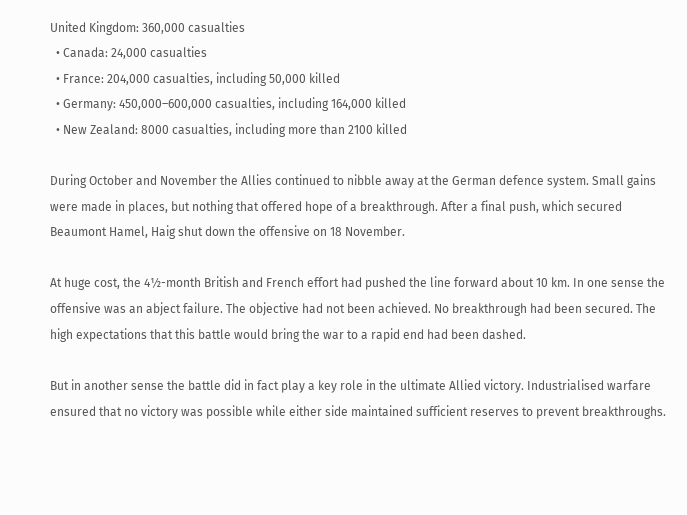United Kingdom: 360,000 casualties
  • Canada: 24,000 casualties
  • France: 204,000 casualties, including 50,000 killed
  • Germany: 450,000–600,000 casualties, including 164,000 killed
  • New Zealand: 8000 casualties, including more than 2100 killed

During October and November the Allies continued to nibble away at the German defence system. Small gains were made in places, but nothing that offered hope of a breakthrough. After a final push, which secured Beaumont Hamel, Haig shut down the offensive on 18 November.

At huge cost, the 4½-month British and French effort had pushed the line forward about 10 km. In one sense the offensive was an abject failure. The objective had not been achieved. No breakthrough had been secured. The high expectations that this battle would bring the war to a rapid end had been dashed.

But in another sense the battle did in fact play a key role in the ultimate Allied victory. Industrialised warfare ensured that no victory was possible while either side maintained sufficient reserves to prevent breakthroughs.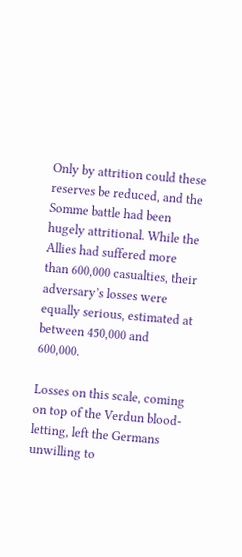Only by attrition could these reserves be reduced, and the Somme battle had been hugely attritional. While the Allies had suffered more than 600,000 casualties, their adversary’s losses were equally serious, estimated at between 450,000 and 600,000.

Losses on this scale, coming on top of the Verdun blood-letting, left the Germans unwilling to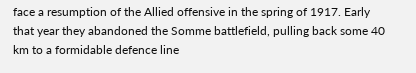face a resumption of the Allied offensive in the spring of 1917. Early that year they abandoned the Somme battlefield, pulling back some 40 km to a formidable defence line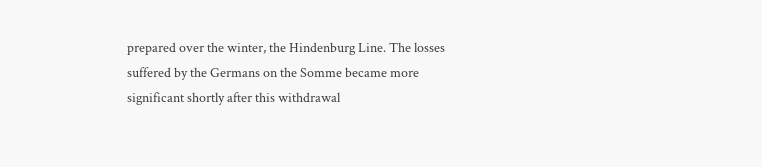prepared over the winter, the Hindenburg Line. The losses suffered by the Germans on the Somme became more significant shortly after this withdrawal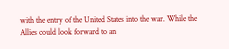with the entry of the United States into the war. While the Allies could look forward to an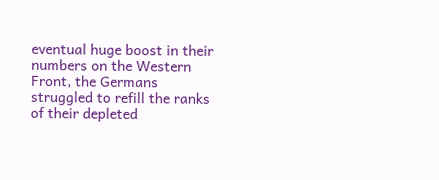eventual huge boost in their numbers on the Western Front, the Germans struggled to refill the ranks of their depleted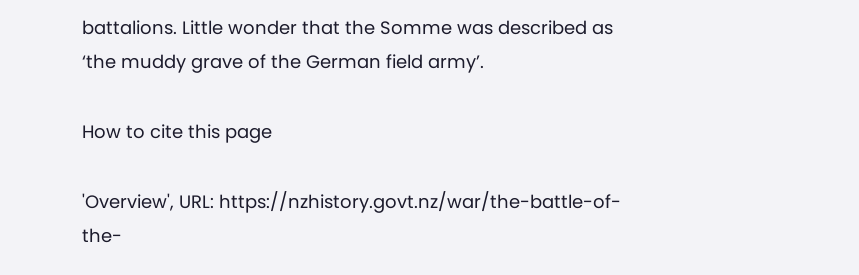battalions. Little wonder that the Somme was described as ‘the muddy grave of the German field army’.

How to cite this page

'Overview', URL: https://nzhistory.govt.nz/war/the-battle-of-the-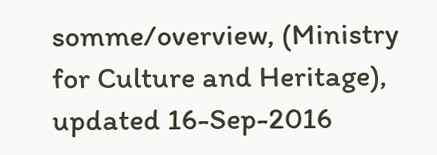somme/overview, (Ministry for Culture and Heritage), updated 16-Sep-2016